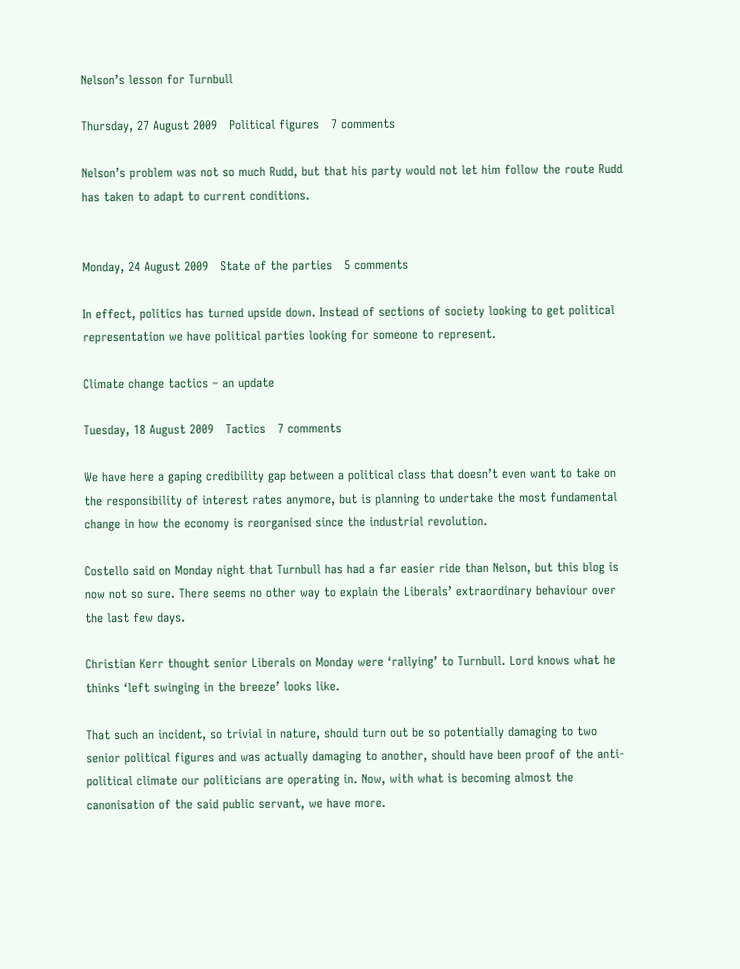Nelson’s lesson for Turnbull

Thursday, 27 August 2009   Political figures   7 comments

Nelson’s problem was not so much Rudd, but that his party would not let him follow the route Rudd has taken to adapt to current conditions.


Monday, 24 August 2009   State of the parties   5 comments

In effect, politics has turned upside down. Instead of sections of society looking to get political representation we have political parties looking for someone to represent.

Climate change tactics – an update

Tuesday, 18 August 2009   Tactics   7 comments

We have here a gaping credibility gap between a political class that doesn’t even want to take on the responsibility of interest rates anymore, but is planning to undertake the most fundamental change in how the economy is reorganised since the industrial revolution.

Costello said on Monday night that Turnbull has had a far easier ride than Nelson, but this blog is now not so sure. There seems no other way to explain the Liberals’ extraordinary behaviour over the last few days.

Christian Kerr thought senior Liberals on Monday were ‘rallying’ to Turnbull. Lord knows what he thinks ‘left swinging in the breeze’ looks like.

That such an incident, so trivial in nature, should turn out be so potentially damaging to two senior political figures and was actually damaging to another, should have been proof of the anti-political climate our politicians are operating in. Now, with what is becoming almost the canonisation of the said public servant, we have more.